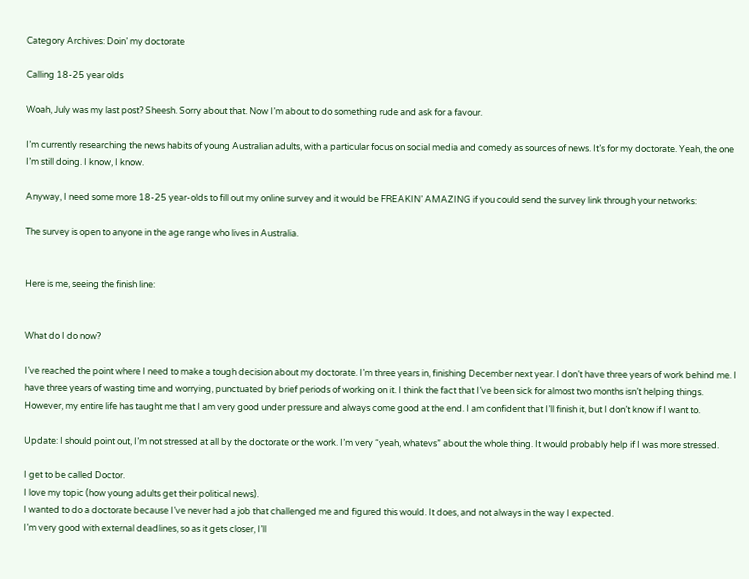Category Archives: Doin’ my doctorate

Calling 18-25 year olds

Woah, July was my last post? Sheesh. Sorry about that. Now I’m about to do something rude and ask for a favour.

I’m currently researching the news habits of young Australian adults, with a particular focus on social media and comedy as sources of news. It’s for my doctorate. Yeah, the one I’m still doing. I know, I know.

Anyway, I need some more 18-25 year-olds to fill out my online survey and it would be FREAKIN’ AMAZING if you could send the survey link through your networks:

The survey is open to anyone in the age range who lives in Australia.


Here is me, seeing the finish line:


What do I do now?

I’ve reached the point where I need to make a tough decision about my doctorate. I’m three years in, finishing December next year. I don’t have three years of work behind me. I have three years of wasting time and worrying, punctuated by brief periods of working on it. I think the fact that I’ve been sick for almost two months isn’t helping things. However, my entire life has taught me that I am very good under pressure and always come good at the end. I am confident that I’ll finish it, but I don’t know if I want to.

Update: I should point out, I’m not stressed at all by the doctorate or the work. I’m very “yeah, whatevs” about the whole thing. It would probably help if I was more stressed.

I get to be called Doctor.
I love my topic (how young adults get their political news).
I wanted to do a doctorate because I’ve never had a job that challenged me and figured this would. It does, and not always in the way I expected.
I’m very good with external deadlines, so as it gets closer, I’ll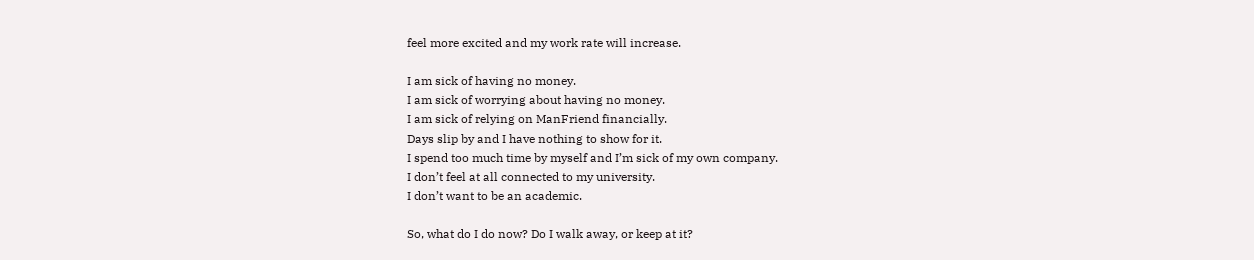feel more excited and my work rate will increase.

I am sick of having no money.
I am sick of worrying about having no money.
I am sick of relying on ManFriend financially.
Days slip by and I have nothing to show for it.
I spend too much time by myself and I’m sick of my own company.
I don’t feel at all connected to my university.
I don’t want to be an academic.

So, what do I do now? Do I walk away, or keep at it?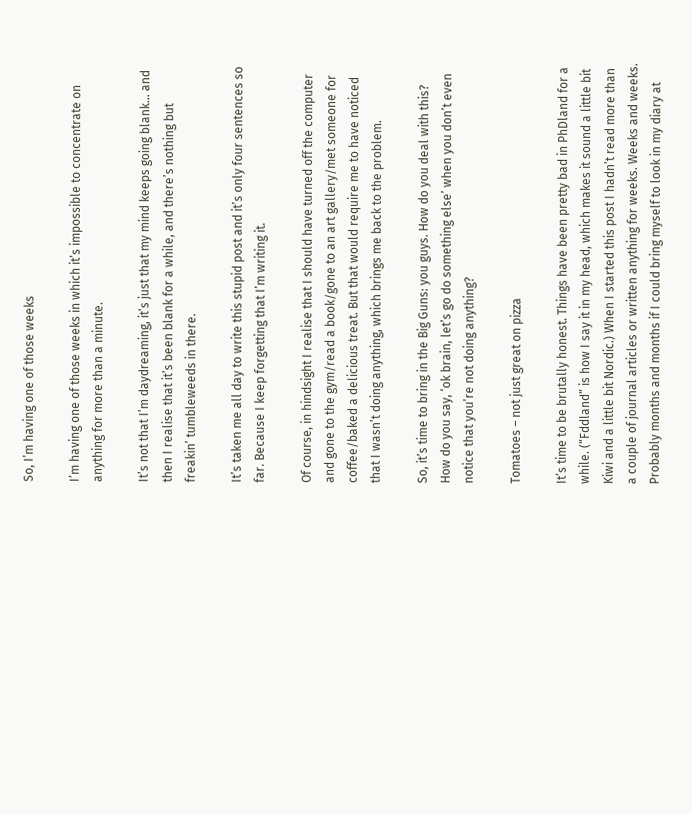So, I’m having one of those weeks

I’m having one of those weeks in which it’s impossible to concentrate on anything for more than a minute.

It’s not that I’m daydreaming, it’s just that my mind keeps going blank… and then I realise that it’s been blank for a while, and there’s nothing but freakin’ tumbleweeds in there.

It’s taken me all day to write this stupid post and it’s only four sentences so far. Because I keep forgetting that I’m writing it.

Of course, in hindsight I realise that I should have turned off the computer and gone to the gym/read a book/gone to an art gallery/met someone for coffee/baked a delicious treat. But that would require me to have noticed that I wasn’t doing anything, which brings me back to the problem.

So, it’s time to bring in the Big Guns: you guys. How do you deal with this? How do you say, ‘ok brain, let’s go do something else’ when you don’t even notice that you’re not doing anything?

Tomatoes – not just great on pizza

It’s time to be brutally honest. Things have been pretty bad in PhDland for a while. (“Fddland” is how I say it in my head, which makes it sound a little bit Kiwi and a little bit Nordic.) When I started this post I hadn’t read more than a couple of journal articles or written anything for weeks. Weeks and weeks. Probably months and months if I could bring myself to look in my diary at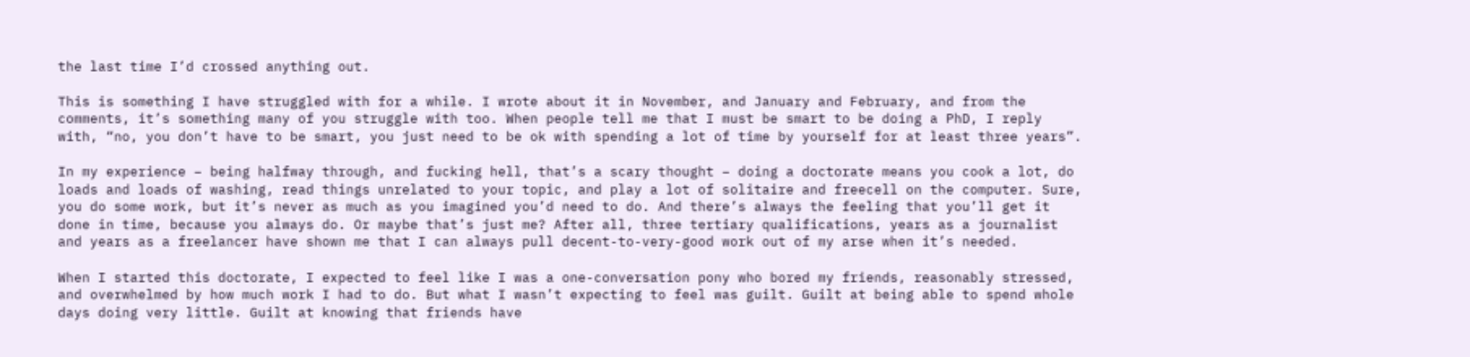the last time I’d crossed anything out.

This is something I have struggled with for a while. I wrote about it in November, and January and February, and from the comments, it’s something many of you struggle with too. When people tell me that I must be smart to be doing a PhD, I reply with, “no, you don’t have to be smart, you just need to be ok with spending a lot of time by yourself for at least three years”.

In my experience – being halfway through, and fucking hell, that’s a scary thought – doing a doctorate means you cook a lot, do loads and loads of washing, read things unrelated to your topic, and play a lot of solitaire and freecell on the computer. Sure, you do some work, but it’s never as much as you imagined you’d need to do. And there’s always the feeling that you’ll get it done in time, because you always do. Or maybe that’s just me? After all, three tertiary qualifications, years as a journalist and years as a freelancer have shown me that I can always pull decent-to-very-good work out of my arse when it’s needed.

When I started this doctorate, I expected to feel like I was a one-conversation pony who bored my friends, reasonably stressed, and overwhelmed by how much work I had to do. But what I wasn’t expecting to feel was guilt. Guilt at being able to spend whole days doing very little. Guilt at knowing that friends have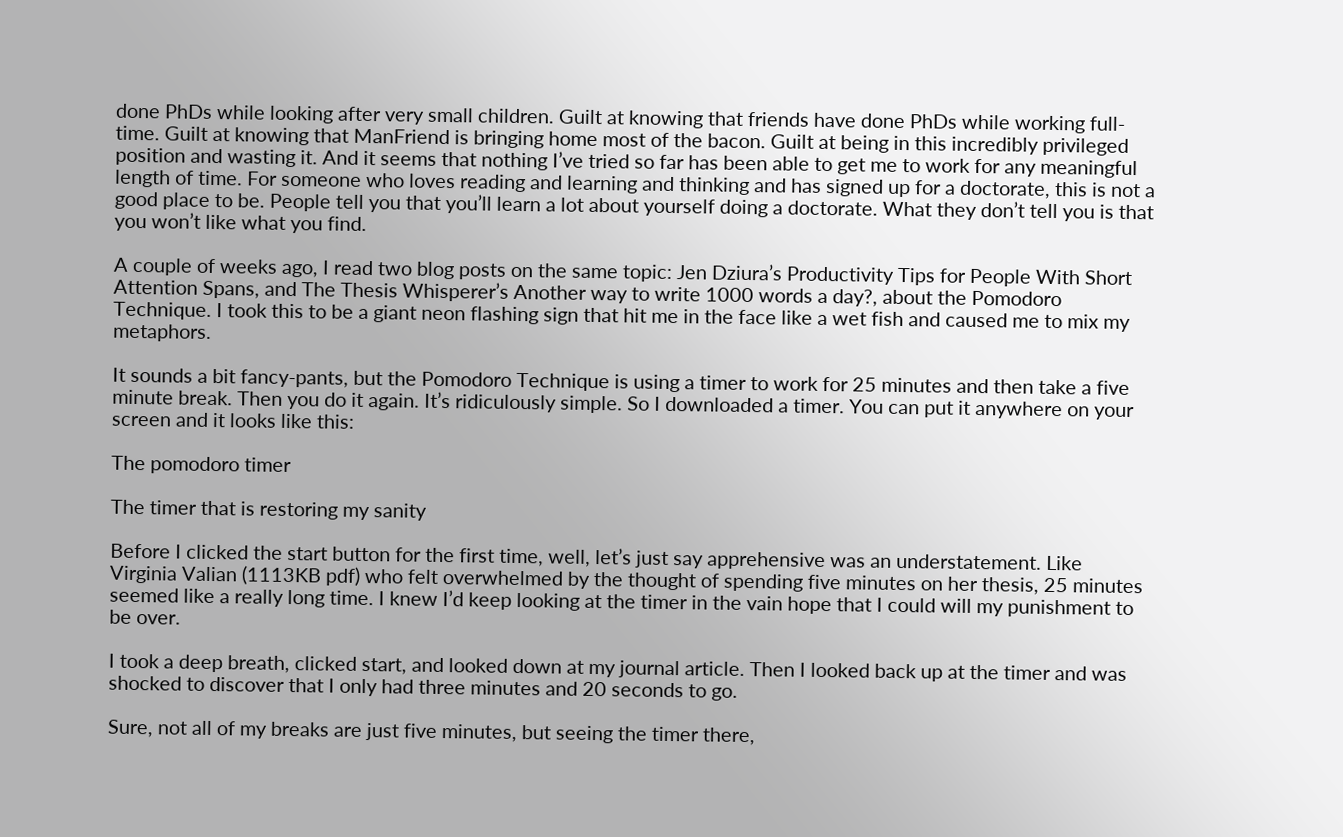done PhDs while looking after very small children. Guilt at knowing that friends have done PhDs while working full-time. Guilt at knowing that ManFriend is bringing home most of the bacon. Guilt at being in this incredibly privileged position and wasting it. And it seems that nothing I’ve tried so far has been able to get me to work for any meaningful length of time. For someone who loves reading and learning and thinking and has signed up for a doctorate, this is not a good place to be. People tell you that you’ll learn a lot about yourself doing a doctorate. What they don’t tell you is that you won’t like what you find.

A couple of weeks ago, I read two blog posts on the same topic: Jen Dziura’s Productivity Tips for People With Short Attention Spans, and The Thesis Whisperer’s Another way to write 1000 words a day?, about the Pomodoro Technique. I took this to be a giant neon flashing sign that hit me in the face like a wet fish and caused me to mix my metaphors.

It sounds a bit fancy-pants, but the Pomodoro Technique is using a timer to work for 25 minutes and then take a five minute break. Then you do it again. It’s ridiculously simple. So I downloaded a timer. You can put it anywhere on your screen and it looks like this:

The pomodoro timer

The timer that is restoring my sanity

Before I clicked the start button for the first time, well, let’s just say apprehensive was an understatement. Like Virginia Valian (1113KB pdf) who felt overwhelmed by the thought of spending five minutes on her thesis, 25 minutes seemed like a really long time. I knew I’d keep looking at the timer in the vain hope that I could will my punishment to be over.

I took a deep breath, clicked start, and looked down at my journal article. Then I looked back up at the timer and was shocked to discover that I only had three minutes and 20 seconds to go.

Sure, not all of my breaks are just five minutes, but seeing the timer there,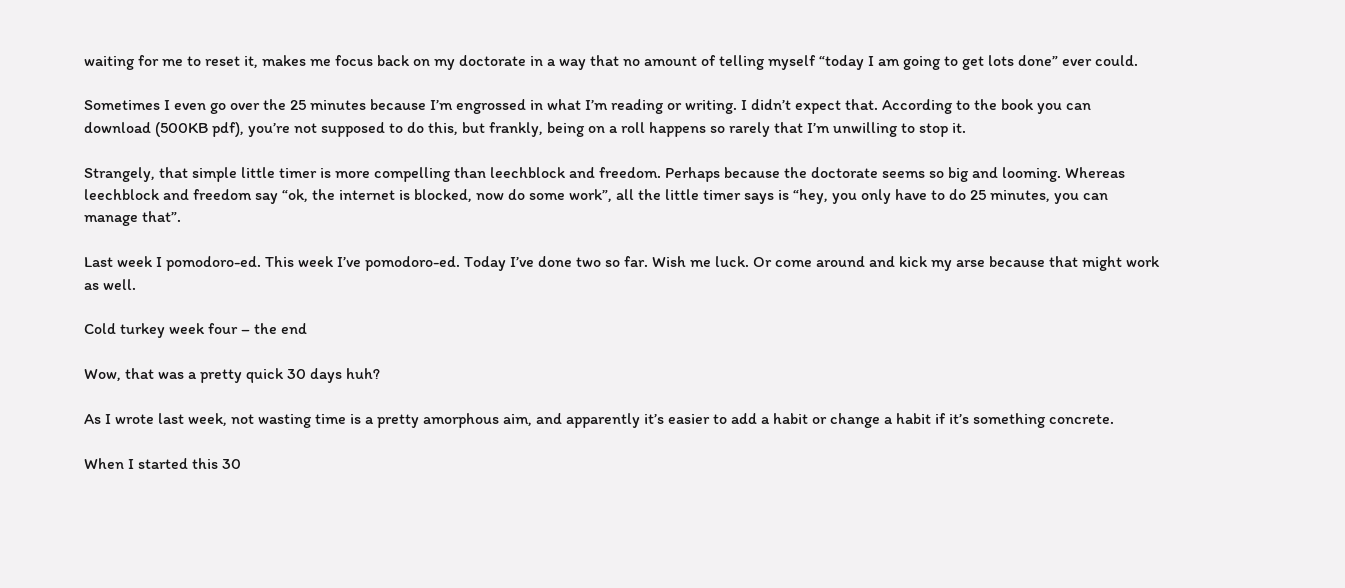waiting for me to reset it, makes me focus back on my doctorate in a way that no amount of telling myself “today I am going to get lots done” ever could.

Sometimes I even go over the 25 minutes because I’m engrossed in what I’m reading or writing. I didn’t expect that. According to the book you can download (500KB pdf), you’re not supposed to do this, but frankly, being on a roll happens so rarely that I’m unwilling to stop it.

Strangely, that simple little timer is more compelling than leechblock and freedom. Perhaps because the doctorate seems so big and looming. Whereas leechblock and freedom say “ok, the internet is blocked, now do some work”, all the little timer says is “hey, you only have to do 25 minutes, you can manage that”.

Last week I pomodoro-ed. This week I’ve pomodoro-ed. Today I’ve done two so far. Wish me luck. Or come around and kick my arse because that might work as well.

Cold turkey week four – the end

Wow, that was a pretty quick 30 days huh?

As I wrote last week, not wasting time is a pretty amorphous aim, and apparently it’s easier to add a habit or change a habit if it’s something concrete.

When I started this 30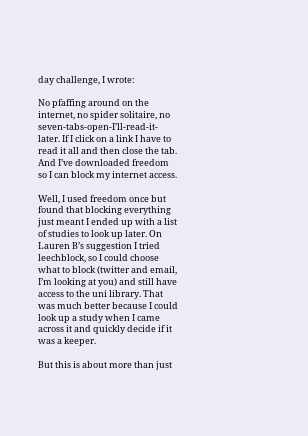day challenge, I wrote:

No pfaffing around on the internet, no spider solitaire, no seven-tabs-open-I’ll-read-it-later. If I click on a link I have to read it all and then close the tab. And I’ve downloaded freedom so I can block my internet access.

Well, I used freedom once but found that blocking everything just meant I ended up with a list of studies to look up later. On Lauren B’s suggestion I tried leechblock, so I could choose what to block (twitter and email, I’m looking at you) and still have access to the uni library. That was much better because I could look up a study when I came across it and quickly decide if it was a keeper.

But this is about more than just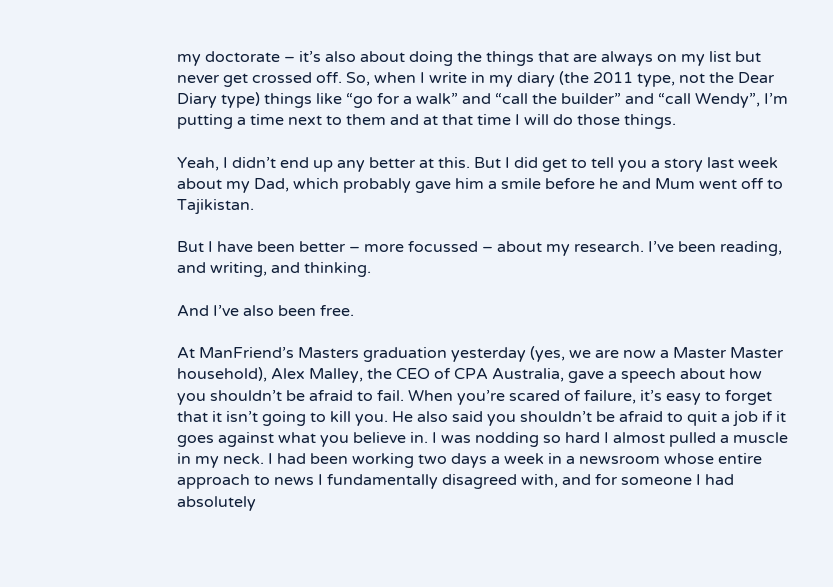my doctorate – it’s also about doing the things that are always on my list but never get crossed off. So, when I write in my diary (the 2011 type, not the Dear Diary type) things like “go for a walk” and “call the builder” and “call Wendy”, I’m putting a time next to them and at that time I will do those things.

Yeah, I didn’t end up any better at this. But I did get to tell you a story last week about my Dad, which probably gave him a smile before he and Mum went off to Tajikistan.

But I have been better – more focussed – about my research. I’ve been reading, and writing, and thinking.

And I’ve also been free.

At ManFriend’s Masters graduation yesterday (yes, we are now a Master Master household), Alex Malley, the CEO of CPA Australia, gave a speech about how you shouldn’t be afraid to fail. When you’re scared of failure, it’s easy to forget that it isn’t going to kill you. He also said you shouldn’t be afraid to quit a job if it goes against what you believe in. I was nodding so hard I almost pulled a muscle in my neck. I had been working two days a week in a newsroom whose entire approach to news I fundamentally disagreed with, and for someone I had absolutely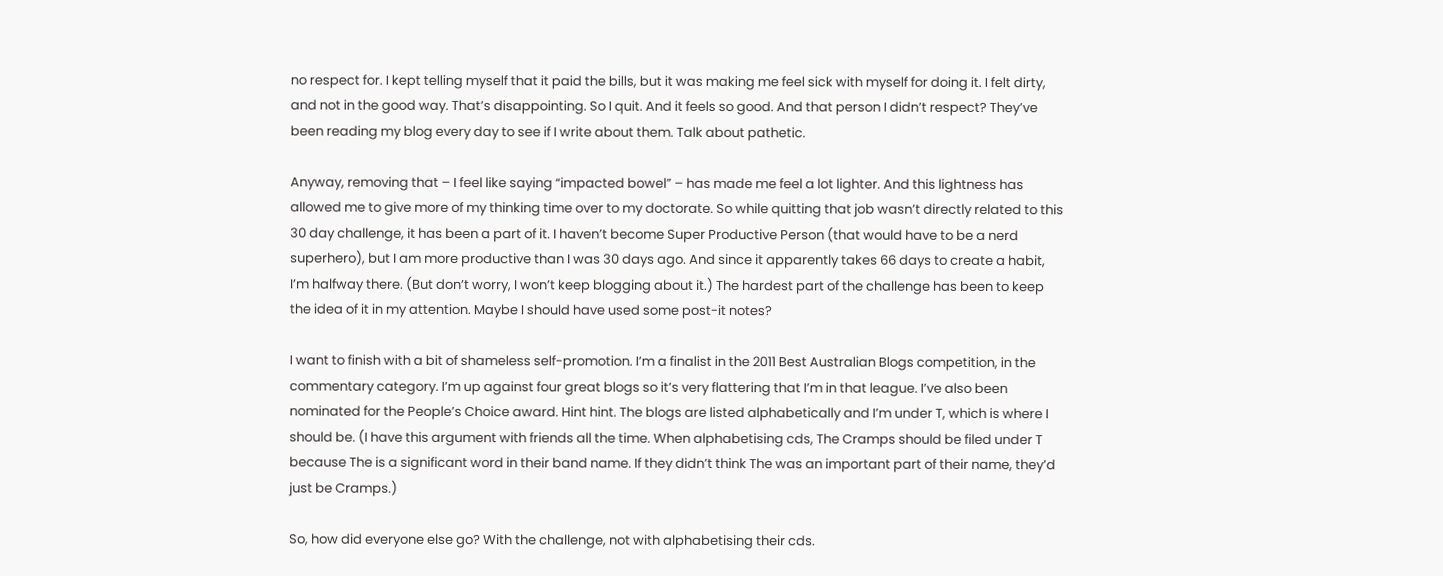no respect for. I kept telling myself that it paid the bills, but it was making me feel sick with myself for doing it. I felt dirty, and not in the good way. That’s disappointing. So I quit. And it feels so good. And that person I didn’t respect? They’ve been reading my blog every day to see if I write about them. Talk about pathetic.

Anyway, removing that – I feel like saying “impacted bowel” – has made me feel a lot lighter. And this lightness has allowed me to give more of my thinking time over to my doctorate. So while quitting that job wasn’t directly related to this 30 day challenge, it has been a part of it. I haven’t become Super Productive Person (that would have to be a nerd superhero), but I am more productive than I was 30 days ago. And since it apparently takes 66 days to create a habit, I’m halfway there. (But don’t worry, I won’t keep blogging about it.) The hardest part of the challenge has been to keep the idea of it in my attention. Maybe I should have used some post-it notes?

I want to finish with a bit of shameless self-promotion. I’m a finalist in the 2011 Best Australian Blogs competition, in the commentary category. I’m up against four great blogs so it’s very flattering that I’m in that league. I’ve also been nominated for the People’s Choice award. Hint hint. The blogs are listed alphabetically and I’m under T, which is where I should be. (I have this argument with friends all the time. When alphabetising cds, The Cramps should be filed under T because The is a significant word in their band name. If they didn’t think The was an important part of their name, they’d just be Cramps.)

So, how did everyone else go? With the challenge, not with alphabetising their cds.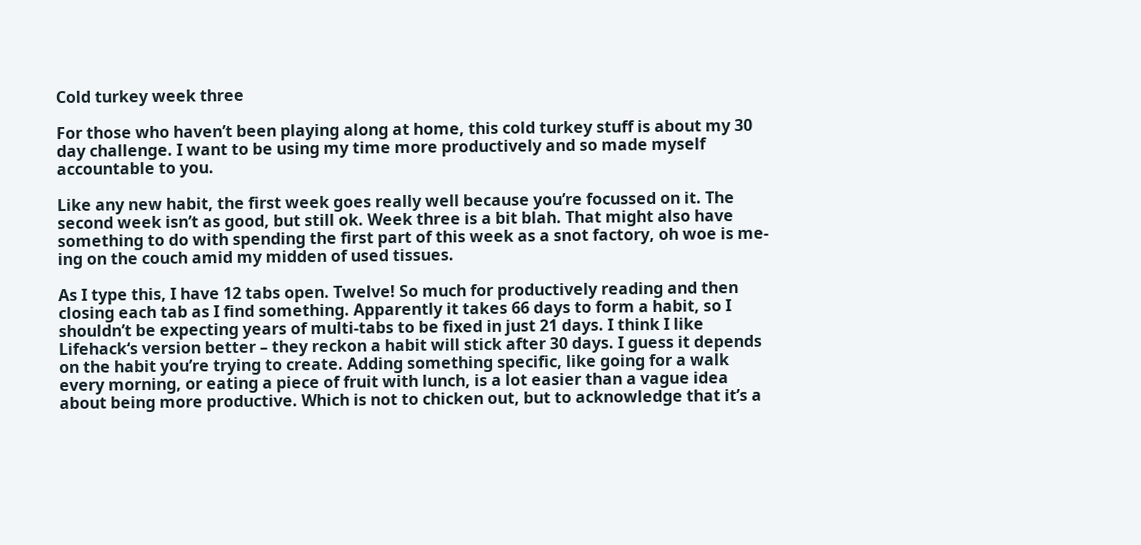Cold turkey week three

For those who haven’t been playing along at home, this cold turkey stuff is about my 30 day challenge. I want to be using my time more productively and so made myself accountable to you.

Like any new habit, the first week goes really well because you’re focussed on it. The second week isn’t as good, but still ok. Week three is a bit blah. That might also have something to do with spending the first part of this week as a snot factory, oh woe is me-ing on the couch amid my midden of used tissues.

As I type this, I have 12 tabs open. Twelve! So much for productively reading and then closing each tab as I find something. Apparently it takes 66 days to form a habit, so I shouldn’t be expecting years of multi-tabs to be fixed in just 21 days. I think I like Lifehack‘s version better – they reckon a habit will stick after 30 days. I guess it depends on the habit you’re trying to create. Adding something specific, like going for a walk every morning, or eating a piece of fruit with lunch, is a lot easier than a vague idea about being more productive. Which is not to chicken out, but to acknowledge that it’s a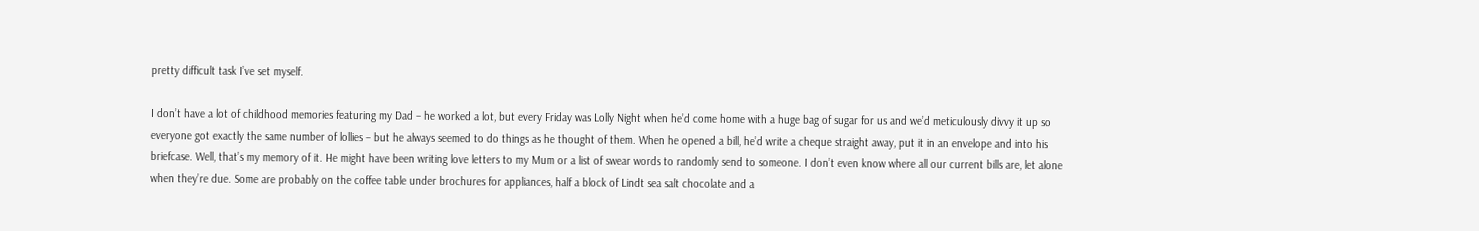pretty difficult task I’ve set myself.

I don’t have a lot of childhood memories featuring my Dad – he worked a lot, but every Friday was Lolly Night when he’d come home with a huge bag of sugar for us and we’d meticulously divvy it up so everyone got exactly the same number of lollies – but he always seemed to do things as he thought of them. When he opened a bill, he’d write a cheque straight away, put it in an envelope and into his briefcase. Well, that’s my memory of it. He might have been writing love letters to my Mum or a list of swear words to randomly send to someone. I don’t even know where all our current bills are, let alone when they’re due. Some are probably on the coffee table under brochures for appliances, half a block of Lindt sea salt chocolate and a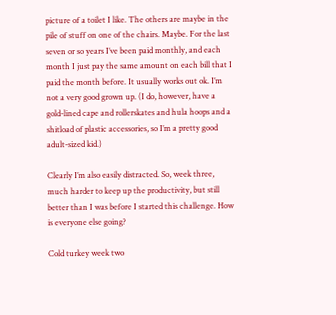picture of a toilet I like. The others are maybe in the pile of stuff on one of the chairs. Maybe. For the last seven or so years I’ve been paid monthly, and each month I just pay the same amount on each bill that I paid the month before. It usually works out ok. I’m not a very good grown up. (I do, however, have a gold-lined cape and rollerskates and hula hoops and a shitload of plastic accessories, so I’m a pretty good adult-sized kid.)

Clearly I’m also easily distracted. So, week three, much harder to keep up the productivity, but still better than I was before I started this challenge. How is everyone else going?

Cold turkey week two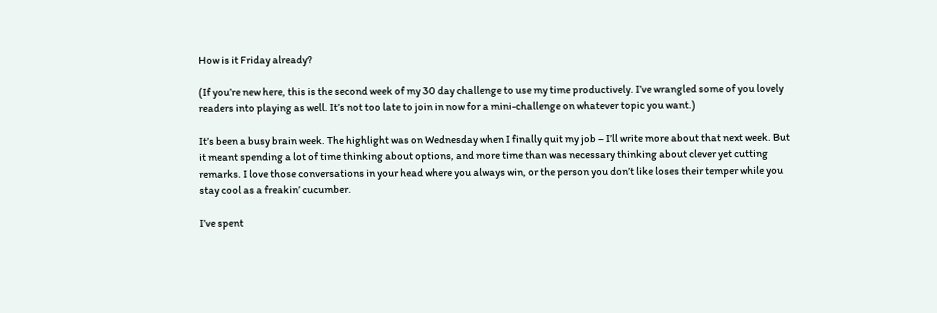How is it Friday already?

(If you’re new here, this is the second week of my 30 day challenge to use my time productively. I’ve wrangled some of you lovely readers into playing as well. It’s not too late to join in now for a mini-challenge on whatever topic you want.)

It’s been a busy brain week. The highlight was on Wednesday when I finally quit my job – I’ll write more about that next week. But it meant spending a lot of time thinking about options, and more time than was necessary thinking about clever yet cutting remarks. I love those conversations in your head where you always win, or the person you don’t like loses their temper while you stay cool as a freakin’ cucumber.

I’ve spent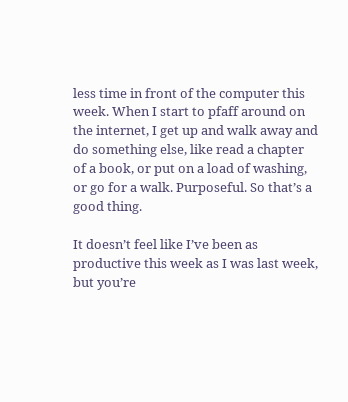less time in front of the computer this week. When I start to pfaff around on the internet, I get up and walk away and do something else, like read a chapter of a book, or put on a load of washing, or go for a walk. Purposeful. So that’s a good thing.

It doesn’t feel like I’ve been as productive this week as I was last week, but you’re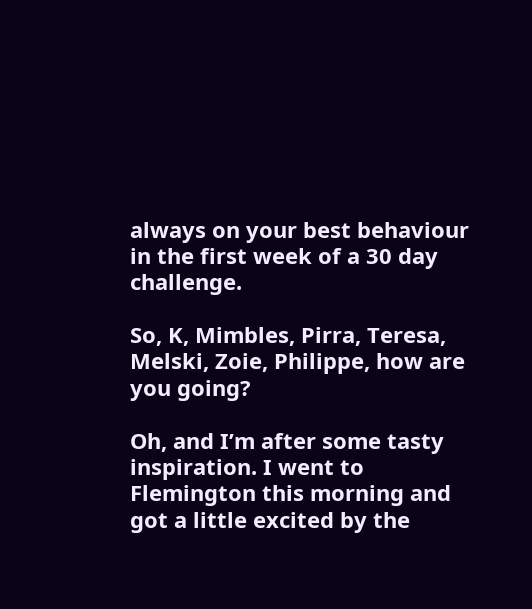always on your best behaviour in the first week of a 30 day challenge.

So, K, Mimbles, Pirra, Teresa, Melski, Zoie, Philippe, how are you going?

Oh, and I’m after some tasty inspiration. I went to Flemington this morning and got a little excited by the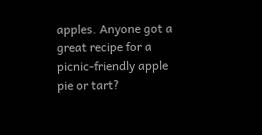apples. Anyone got a great recipe for a picnic-friendly apple pie or tart?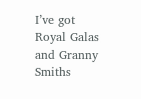I’ve got Royal Galas and Granny Smiths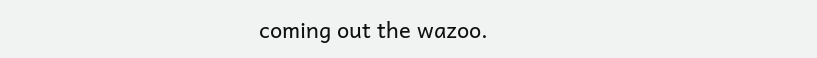coming out the wazoo.